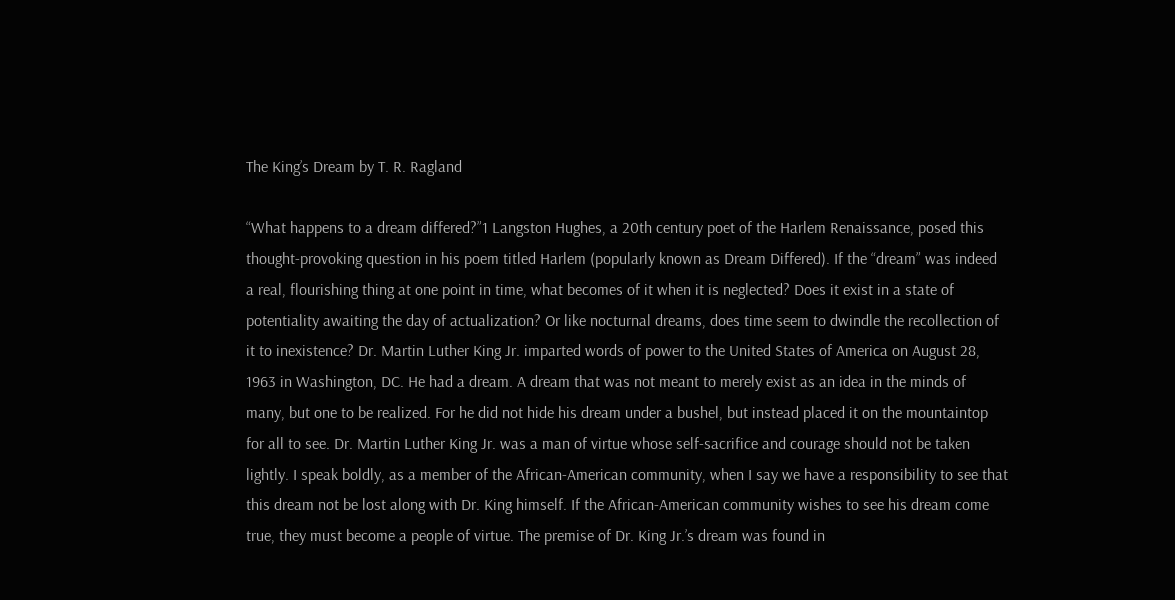The King’s Dream by T. R. Ragland

“What happens to a dream differed?”1 Langston Hughes, a 20th century poet of the Harlem Renaissance, posed this thought-provoking question in his poem titled Harlem (popularly known as Dream Differed). If the “dream” was indeed a real, flourishing thing at one point in time, what becomes of it when it is neglected? Does it exist in a state of potentiality awaiting the day of actualization? Or like nocturnal dreams, does time seem to dwindle the recollection of it to inexistence? Dr. Martin Luther King Jr. imparted words of power to the United States of America on August 28, 1963 in Washington, DC. He had a dream. A dream that was not meant to merely exist as an idea in the minds of many, but one to be realized. For he did not hide his dream under a bushel, but instead placed it on the mountaintop for all to see. Dr. Martin Luther King Jr. was a man of virtue whose self-sacrifice and courage should not be taken lightly. I speak boldly, as a member of the African-American community, when I say we have a responsibility to see that this dream not be lost along with Dr. King himself. If the African-American community wishes to see his dream come true, they must become a people of virtue. The premise of Dr. King Jr.’s dream was found in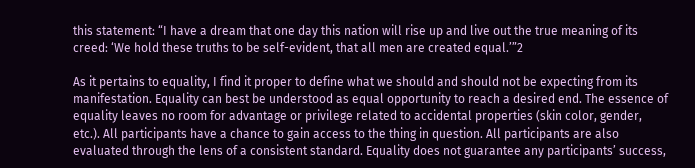this statement: “I have a dream that one day this nation will rise up and live out the true meaning of its creed: ‘We hold these truths to be self-evident, that all men are created equal.’”2

As it pertains to equality, I find it proper to define what we should and should not be expecting from its manifestation. Equality can best be understood as equal opportunity to reach a desired end. The essence of equality leaves no room for advantage or privilege related to accidental properties (skin color, gender, etc.). All participants have a chance to gain access to the thing in question. All participants are also evaluated through the lens of a consistent standard. Equality does not guarantee any participants’ success,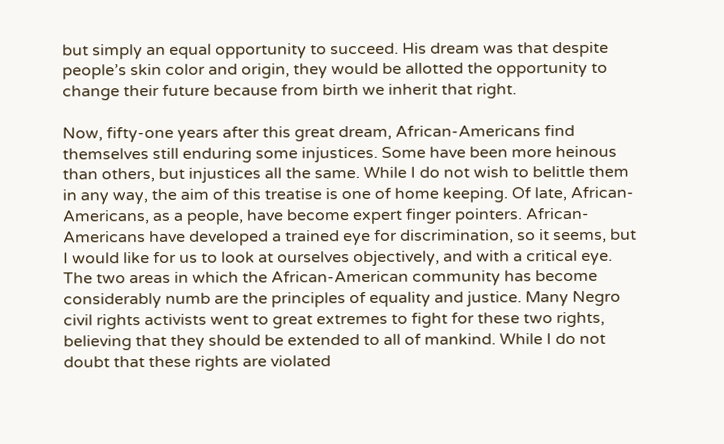but simply an equal opportunity to succeed. His dream was that despite people’s skin color and origin, they would be allotted the opportunity to change their future because from birth we inherit that right.

Now, fifty-one years after this great dream, African-Americans find themselves still enduring some injustices. Some have been more heinous than others, but injustices all the same. While I do not wish to belittle them in any way, the aim of this treatise is one of home keeping. Of late, African-Americans, as a people, have become expert finger pointers. African-Americans have developed a trained eye for discrimination, so it seems, but I would like for us to look at ourselves objectively, and with a critical eye. The two areas in which the African-American community has become considerably numb are the principles of equality and justice. Many Negro civil rights activists went to great extremes to fight for these two rights, believing that they should be extended to all of mankind. While I do not doubt that these rights are violated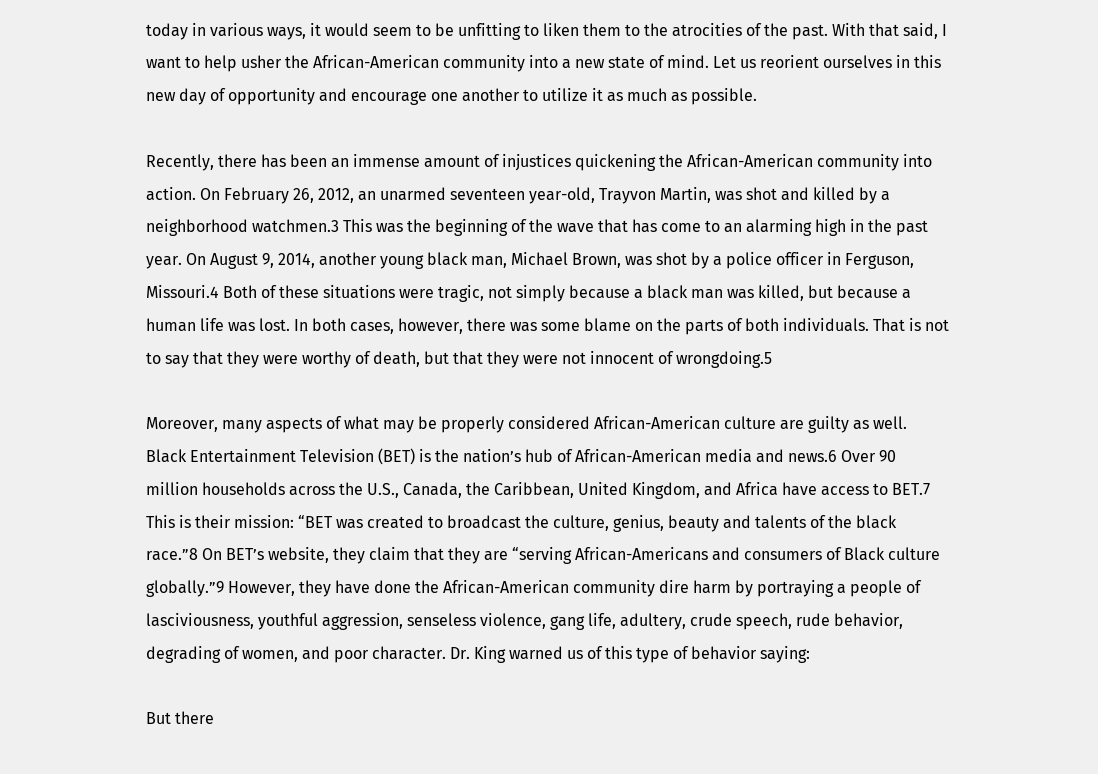today in various ways, it would seem to be unfitting to liken them to the atrocities of the past. With that said, I want to help usher the African-American community into a new state of mind. Let us reorient ourselves in this new day of opportunity and encourage one another to utilize it as much as possible.

Recently, there has been an immense amount of injustices quickening the African-American community into action. On February 26, 2012, an unarmed seventeen year-old, Trayvon Martin, was shot and killed by a neighborhood watchmen.3 This was the beginning of the wave that has come to an alarming high in the past year. On August 9, 2014, another young black man, Michael Brown, was shot by a police officer in Ferguson, Missouri.4 Both of these situations were tragic, not simply because a black man was killed, but because a human life was lost. In both cases, however, there was some blame on the parts of both individuals. That is not to say that they were worthy of death, but that they were not innocent of wrongdoing.5

Moreover, many aspects of what may be properly considered African-American culture are guilty as well. Black Entertainment Television (BET) is the nation’s hub of African-American media and news.6 Over 90 million households across the U.S., Canada, the Caribbean, United Kingdom, and Africa have access to BET.7 This is their mission: “BET was created to broadcast the culture, genius, beauty and talents of the black race.”8 On BET’s website, they claim that they are “serving African-Americans and consumers of Black culture globally.”9 However, they have done the African-American community dire harm by portraying a people of lasciviousness, youthful aggression, senseless violence, gang life, adultery, crude speech, rude behavior, degrading of women, and poor character. Dr. King warned us of this type of behavior saying:

But there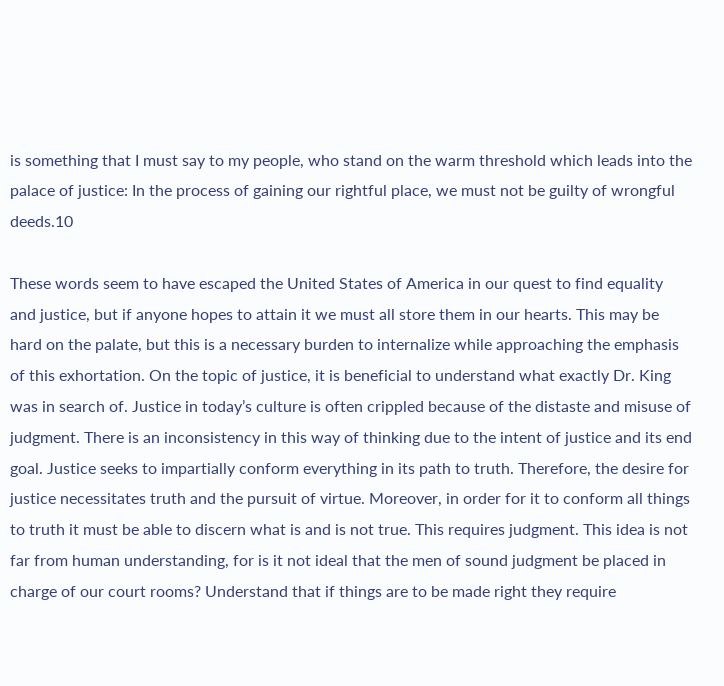is something that I must say to my people, who stand on the warm threshold which leads into the palace of justice: In the process of gaining our rightful place, we must not be guilty of wrongful deeds.10

These words seem to have escaped the United States of America in our quest to find equality and justice, but if anyone hopes to attain it we must all store them in our hearts. This may be hard on the palate, but this is a necessary burden to internalize while approaching the emphasis of this exhortation. On the topic of justice, it is beneficial to understand what exactly Dr. King was in search of. Justice in today’s culture is often crippled because of the distaste and misuse of judgment. There is an inconsistency in this way of thinking due to the intent of justice and its end goal. Justice seeks to impartially conform everything in its path to truth. Therefore, the desire for justice necessitates truth and the pursuit of virtue. Moreover, in order for it to conform all things to truth it must be able to discern what is and is not true. This requires judgment. This idea is not far from human understanding, for is it not ideal that the men of sound judgment be placed in charge of our court rooms? Understand that if things are to be made right they require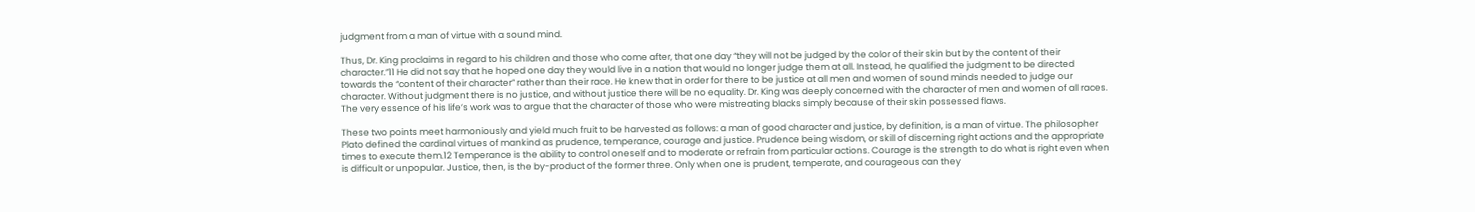judgment from a man of virtue with a sound mind.

Thus, Dr. King proclaims in regard to his children and those who come after, that one day “they will not be judged by the color of their skin but by the content of their character.”11 He did not say that he hoped one day they would live in a nation that would no longer judge them at all. Instead, he qualified the judgment to be directed towards the “content of their character” rather than their race. He knew that in order for there to be justice at all men and women of sound minds needed to judge our character. Without judgment there is no justice, and without justice there will be no equality. Dr. King was deeply concerned with the character of men and women of all races. The very essence of his life’s work was to argue that the character of those who were mistreating blacks simply because of their skin possessed flaws.

These two points meet harmoniously and yield much fruit to be harvested as follows: a man of good character and justice, by definition, is a man of virtue. The philosopher Plato defined the cardinal virtues of mankind as prudence, temperance, courage and justice. Prudence being wisdom, or skill of discerning right actions and the appropriate times to execute them.12 Temperance is the ability to control oneself and to moderate or refrain from particular actions. Courage is the strength to do what is right even when is difficult or unpopular. Justice, then, is the by-product of the former three. Only when one is prudent, temperate, and courageous can they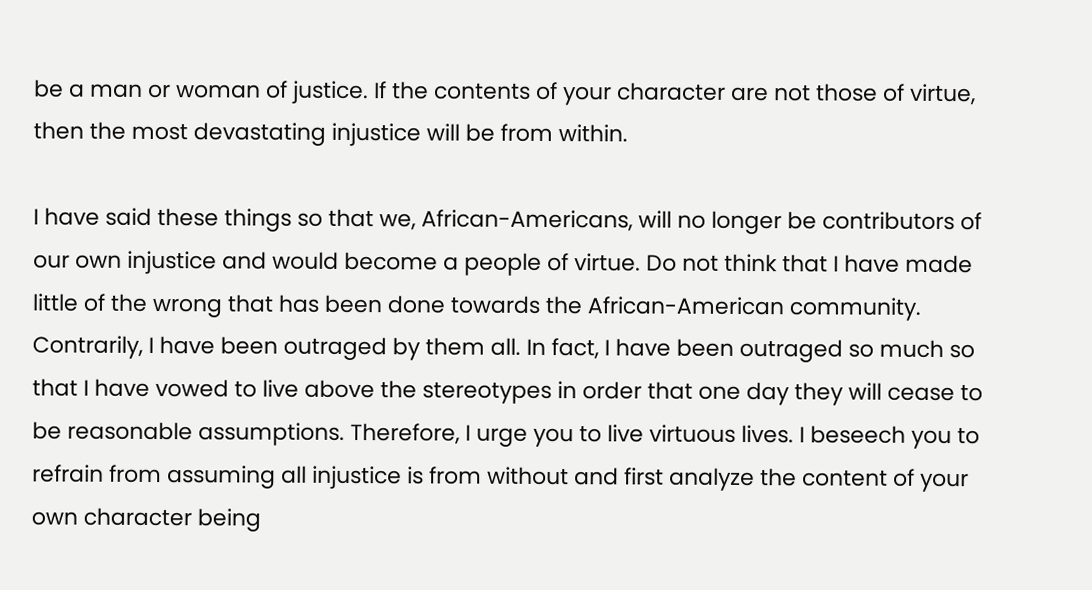be a man or woman of justice. If the contents of your character are not those of virtue, then the most devastating injustice will be from within.

I have said these things so that we, African-Americans, will no longer be contributors of our own injustice and would become a people of virtue. Do not think that I have made little of the wrong that has been done towards the African-American community. Contrarily, I have been outraged by them all. In fact, I have been outraged so much so that I have vowed to live above the stereotypes in order that one day they will cease to be reasonable assumptions. Therefore, I urge you to live virtuous lives. I beseech you to refrain from assuming all injustice is from without and first analyze the content of your own character being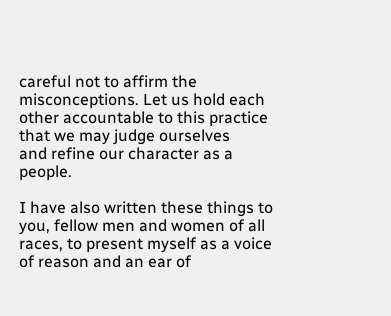careful not to affirm the misconceptions. Let us hold each other accountable to this practice that we may judge ourselves
and refine our character as a people.

I have also written these things to you, fellow men and women of all races, to present myself as a voice of reason and an ear of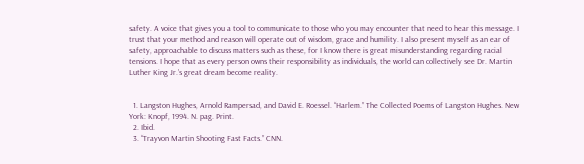safety. A voice that gives you a tool to communicate to those who you may encounter that need to hear this message. I trust that your method and reason will operate out of wisdom, grace and humility. I also present myself as an ear of safety, approachable to discuss matters such as these, for I know there is great misunderstanding regarding racial tensions. I hope that as every person owns their responsibility as individuals, the world can collectively see Dr. Martin Luther King Jr.’s great dream become reality.


  1. Langston Hughes, Arnold Rampersad, and David E. Roessel. “Harlem.” The Collected Poems of Langston Hughes. New York: Knopf, 1994. N. pag. Print.
  2. Ibid.
  3. “Trayvon Martin Shooting Fast Facts.” CNN.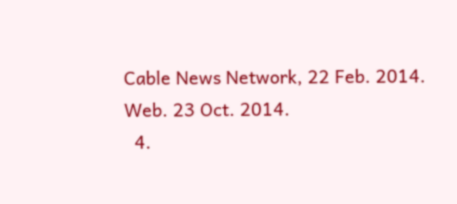Cable News Network, 22 Feb. 2014. Web. 23 Oct. 2014.
  4.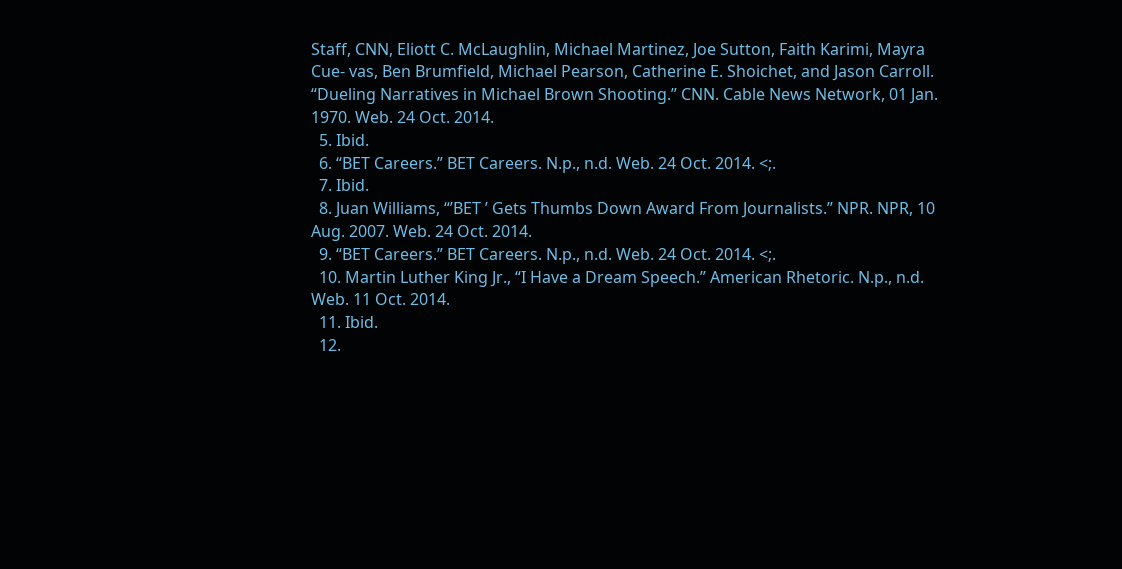Staff, CNN, Eliott C. McLaughlin, Michael Martinez, Joe Sutton, Faith Karimi, Mayra Cue- vas, Ben Brumfield, Michael Pearson, Catherine E. Shoichet, and Jason Carroll. “Dueling Narratives in Michael Brown Shooting.” CNN. Cable News Network, 01 Jan. 1970. Web. 24 Oct. 2014.
  5. Ibid.
  6. “BET Careers.” BET Careers. N.p., n.d. Web. 24 Oct. 2014. <;.
  7. Ibid.
  8. Juan Williams, “’BET ’ Gets Thumbs Down Award From Journalists.” NPR. NPR, 10 Aug. 2007. Web. 24 Oct. 2014.
  9. “BET Careers.” BET Careers. N.p., n.d. Web. 24 Oct. 2014. <;.
  10. Martin Luther King Jr., “I Have a Dream Speech.” American Rhetoric. N.p., n.d. Web. 11 Oct. 2014.
  11. Ibid.
  12.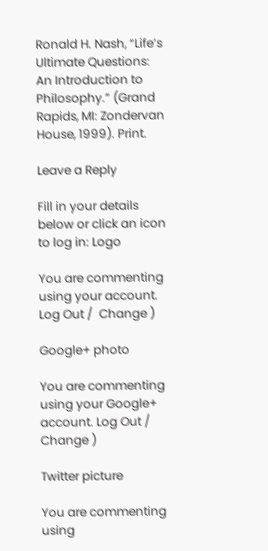Ronald H. Nash, “Life’s Ultimate Questions: An Introduction to Philosophy.” (Grand Rapids, MI: Zondervan House, 1999). Print.

Leave a Reply

Fill in your details below or click an icon to log in: Logo

You are commenting using your account. Log Out /  Change )

Google+ photo

You are commenting using your Google+ account. Log Out /  Change )

Twitter picture

You are commenting using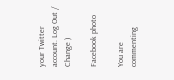your Twitter account. Log Out /  Change )

Facebook photo

You are commenting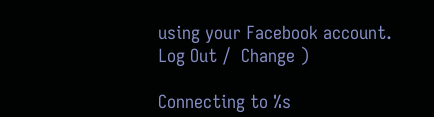using your Facebook account. Log Out /  Change )

Connecting to %s